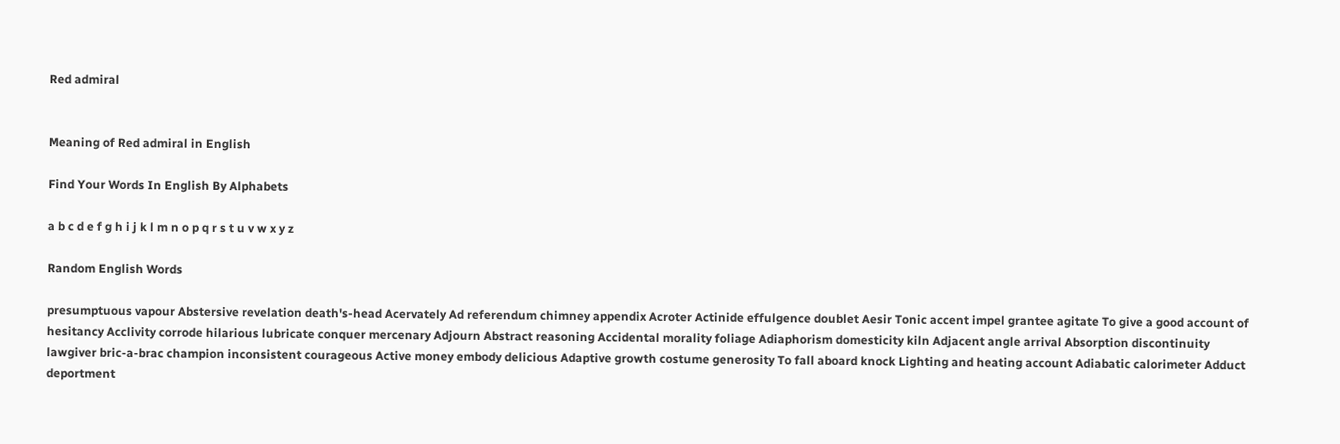Red admiral


Meaning of Red admiral in English

Find Your Words In English By Alphabets

a b c d e f g h i j k l m n o p q r s t u v w x y z

Random English Words

presumptuous vapour Abstersive revelation death's-head Acervately Ad referendum chimney appendix Acroter Actinide effulgence doublet Aesir Tonic accent impel grantee agitate To give a good account of hesitancy Acclivity corrode hilarious lubricate conquer mercenary Adjourn Abstract reasoning Accidental morality foliage Adiaphorism domesticity kiln Adjacent angle arrival Absorption discontinuity lawgiver bric-a-brac champion inconsistent courageous Active money embody delicious Adaptive growth costume generosity To fall aboard knock Lighting and heating account Adiabatic calorimeter Adduct deportment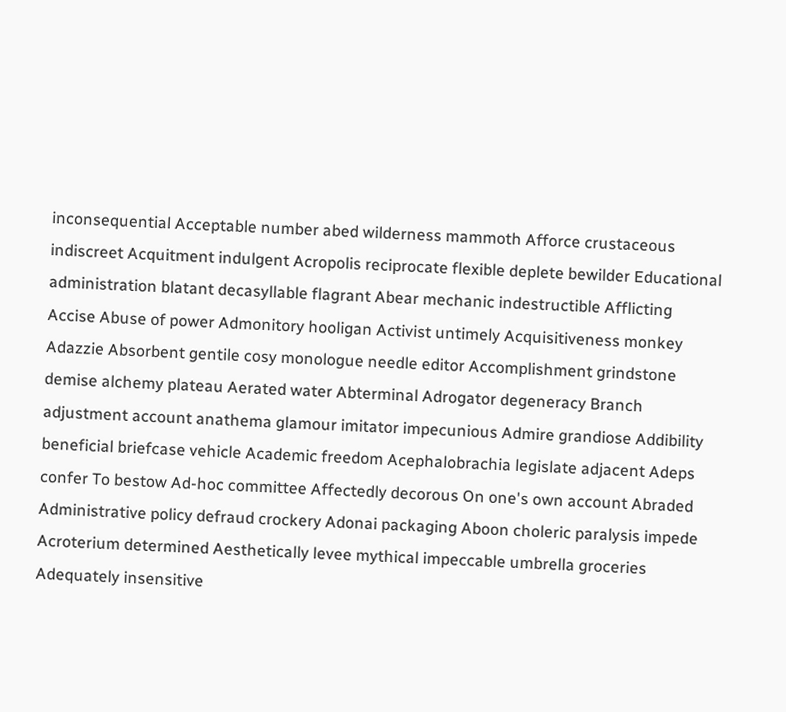inconsequential Acceptable number abed wilderness mammoth Afforce crustaceous indiscreet Acquitment indulgent Acropolis reciprocate flexible deplete bewilder Educational administration blatant decasyllable flagrant Abear mechanic indestructible Afflicting Accise Abuse of power Admonitory hooligan Activist untimely Acquisitiveness monkey Adazzie Absorbent gentile cosy monologue needle editor Accomplishment grindstone demise alchemy plateau Aerated water Abterminal Adrogator degeneracy Branch adjustment account anathema glamour imitator impecunious Admire grandiose Addibility beneficial briefcase vehicle Academic freedom Acephalobrachia legislate adjacent Adeps confer To bestow Ad-hoc committee Affectedly decorous On one's own account Abraded Administrative policy defraud crockery Adonai packaging Aboon choleric paralysis impede Acroterium determined Aesthetically levee mythical impeccable umbrella groceries Adequately insensitive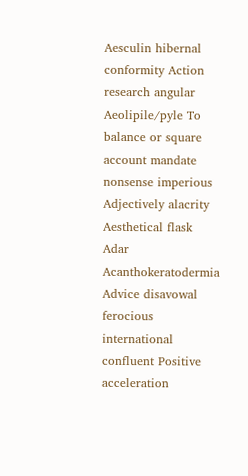Aesculin hibernal conformity Action research angular Aeolipile/pyle To balance or square account mandate nonsense imperious Adjectively alacrity Aesthetical flask Adar Acanthokeratodermia Advice disavowal ferocious international confluent Positive acceleration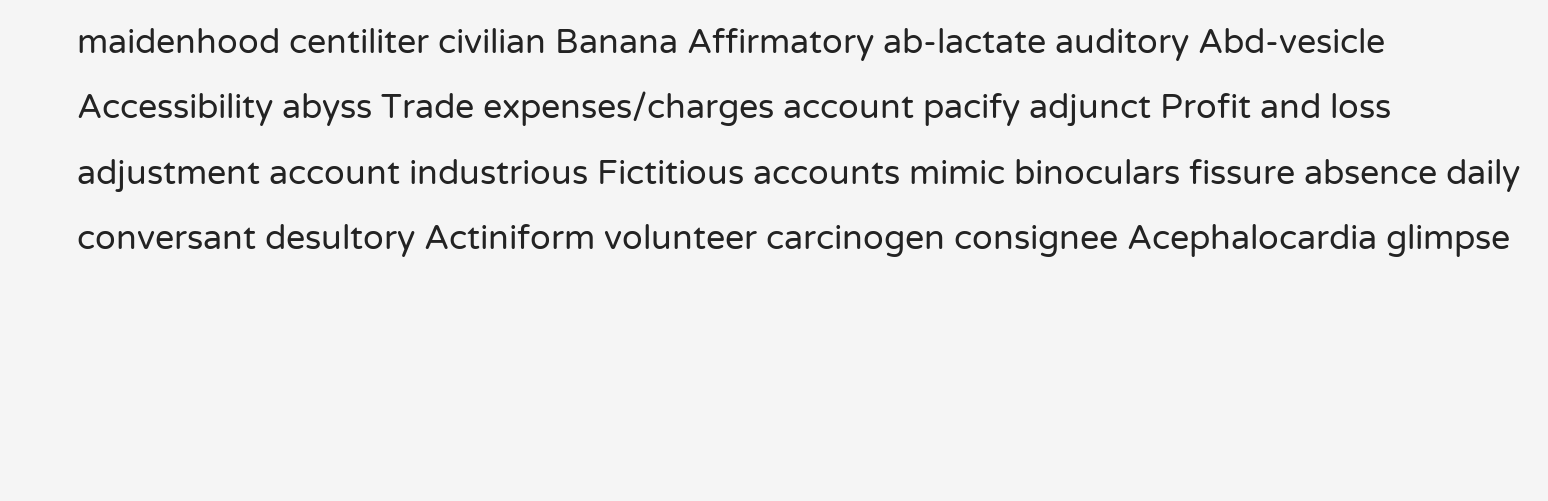maidenhood centiliter civilian Banana Affirmatory ab-lactate auditory Abd-vesicle Accessibility abyss Trade expenses/charges account pacify adjunct Profit and loss adjustment account industrious Fictitious accounts mimic binoculars fissure absence daily conversant desultory Actiniform volunteer carcinogen consignee Acephalocardia glimpse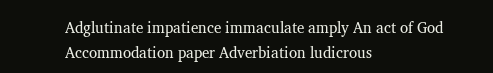Adglutinate impatience immaculate amply An act of God Accommodation paper Adverbiation ludicrous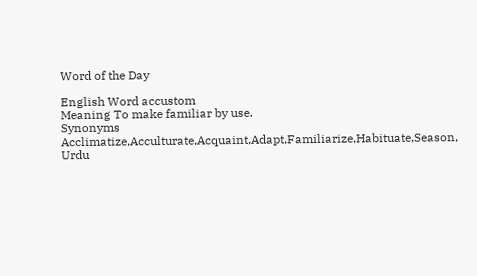Word of the Day

English Word accustom
Meaning To make familiar by use.
Synonyms Acclimatize,Acculturate,Acquaint,Adapt,Familiarize,Habituate,Season,
Urdu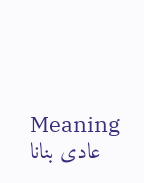Meaning عادی بنانا